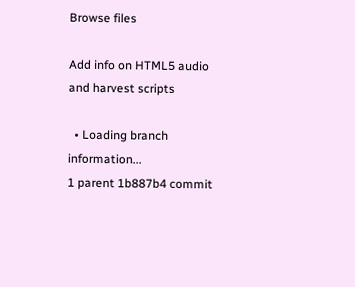Browse files

Add info on HTML5 audio and harvest scripts

  • Loading branch information...
1 parent 1b887b4 commit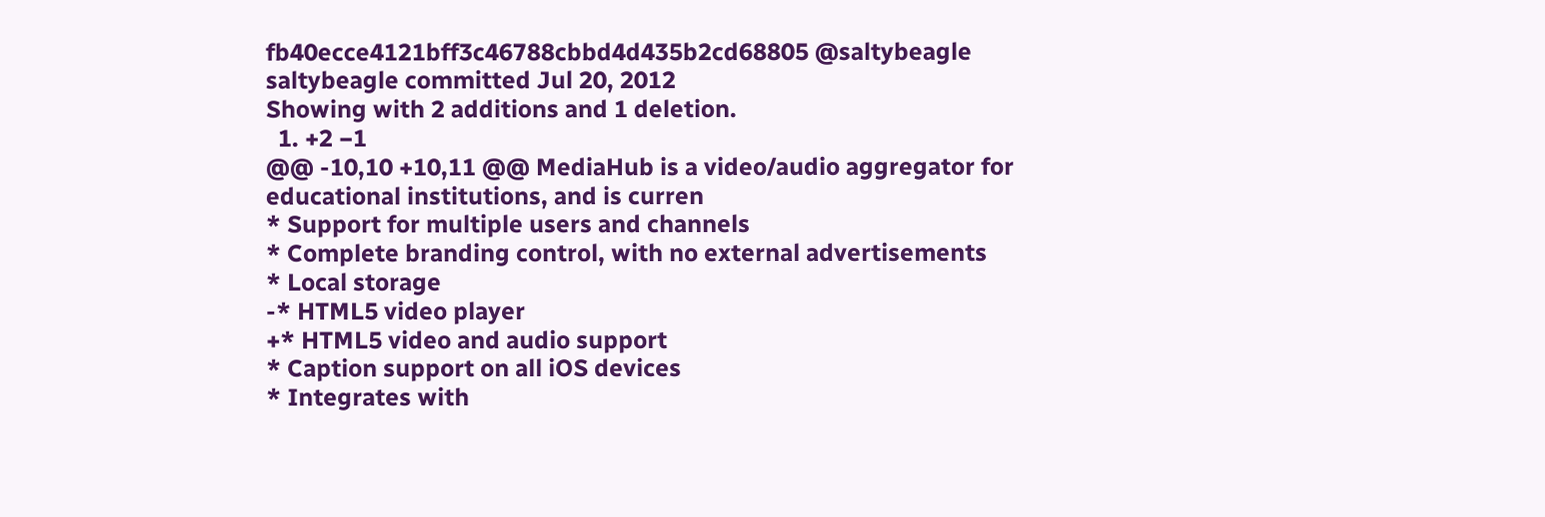fb40ecce4121bff3c46788cbbd4d435b2cd68805 @saltybeagle saltybeagle committed Jul 20, 2012
Showing with 2 additions and 1 deletion.
  1. +2 −1
@@ -10,10 +10,11 @@ MediaHub is a video/audio aggregator for educational institutions, and is curren
* Support for multiple users and channels
* Complete branding control, with no external advertisements
* Local storage
-* HTML5 video player
+* HTML5 video and audio support
* Caption support on all iOS devices
* Integrates with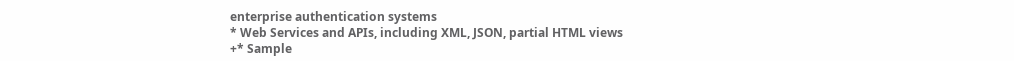enterprise authentication systems
* Web Services and APIs, including XML, JSON, partial HTML views
+* Sample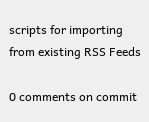scripts for importing from existing RSS Feeds

0 comments on commit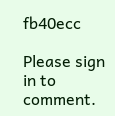fb40ecc

Please sign in to comment.